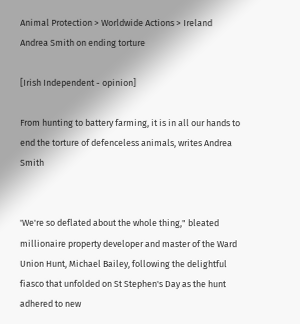Animal Protection > Worldwide Actions > Ireland
Andrea Smith on ending torture

[Irish Independent - opinion]

From hunting to battery farming, it is in all our hands to end the torture of defenceless animals, writes Andrea Smith


'We're so deflated about the whole thing," bleated millionaire property developer and master of the Ward Union Hunt, Michael Bailey, following the delightful fiasco that unfolded on St Stephen's Day as the hunt adhered to new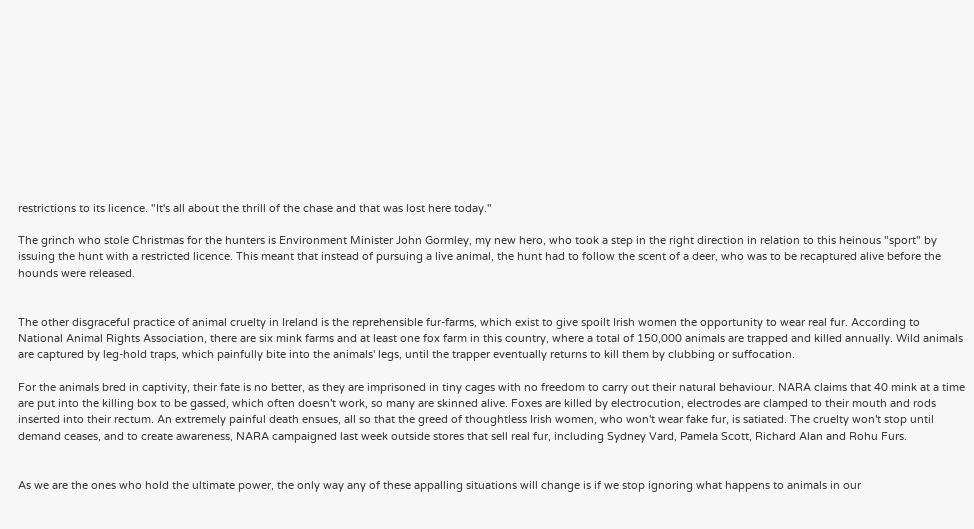restrictions to its licence. "It's all about the thrill of the chase and that was lost here today."

The grinch who stole Christmas for the hunters is Environment Minister John Gormley, my new hero, who took a step in the right direction in relation to this heinous "sport" by issuing the hunt with a restricted licence. This meant that instead of pursuing a live animal, the hunt had to follow the scent of a deer, who was to be recaptured alive before the hounds were released.


The other disgraceful practice of animal cruelty in Ireland is the reprehensible fur-farms, which exist to give spoilt Irish women the opportunity to wear real fur. According to National Animal Rights Association, there are six mink farms and at least one fox farm in this country, where a total of 150,000 animals are trapped and killed annually. Wild animals are captured by leg-hold traps, which painfully bite into the animals' legs, until the trapper eventually returns to kill them by clubbing or suffocation.

For the animals bred in captivity, their fate is no better, as they are imprisoned in tiny cages with no freedom to carry out their natural behaviour. NARA claims that 40 mink at a time are put into the killing box to be gassed, which often doesn't work, so many are skinned alive. Foxes are killed by electrocution, electrodes are clamped to their mouth and rods inserted into their rectum. An extremely painful death ensues, all so that the greed of thoughtless Irish women, who won't wear fake fur, is satiated. The cruelty won't stop until demand ceases, and to create awareness, NARA campaigned last week outside stores that sell real fur, including Sydney Vard, Pamela Scott, Richard Alan and Rohu Furs.


As we are the ones who hold the ultimate power, the only way any of these appalling situations will change is if we stop ignoring what happens to animals in our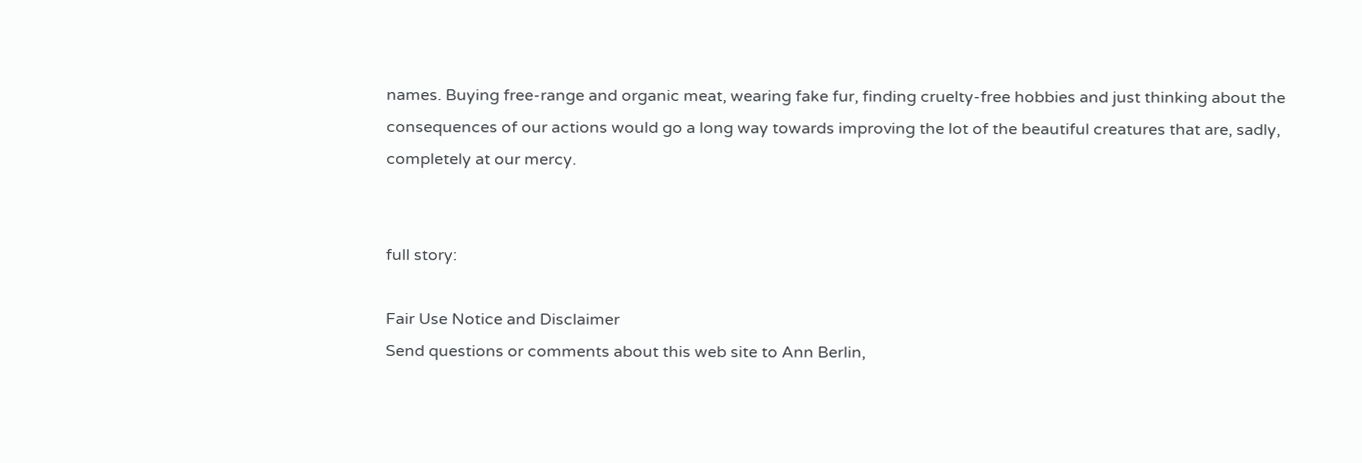names. Buying free-range and organic meat, wearing fake fur, finding cruelty-free hobbies and just thinking about the consequences of our actions would go a long way towards improving the lot of the beautiful creatures that are, sadly, completely at our mercy.


full story:

Fair Use Notice and Disclaimer
Send questions or comments about this web site to Ann Berlin,